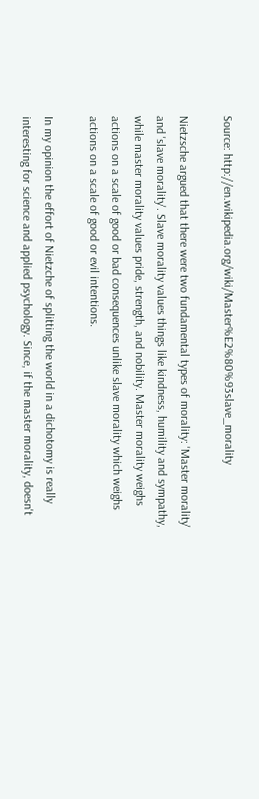Source: http://en.wikipedia.org/wiki/Master%E2%80%93slave_morality

Nietzsche argued that there were two fundamental types of morality: 'Master morality' and 'slave morality'. Slave morality values things like kindness, humility and sympathy, while master morality values pride, strength, and nobility. Master morality weighs actions on a scale of good or bad consequences unlike slave morality which weighs actions on a scale of good or evil intentions.

In my opinion the effort of Nietzche of splitting the world in a dichotomy is really interesting for science and applied psychology. Since, if the master morality, doesn't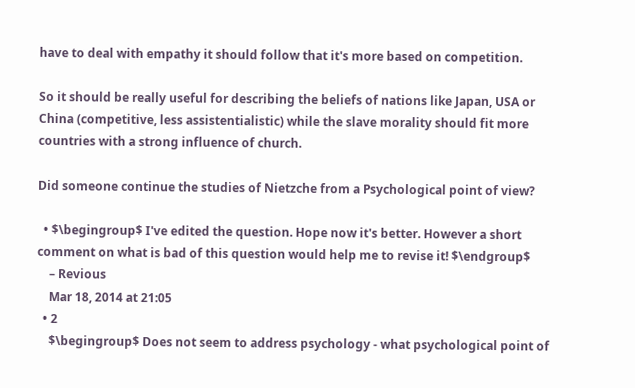have to deal with empathy it should follow that it's more based on competition.

So it should be really useful for describing the beliefs of nations like Japan, USA or China (competitive, less assistentialistic) while the slave morality should fit more countries with a strong influence of church.

Did someone continue the studies of Nietzche from a Psychological point of view?

  • $\begingroup$ I've edited the question. Hope now it's better. However a short comment on what is bad of this question would help me to revise it! $\endgroup$
    – Revious
    Mar 18, 2014 at 21:05
  • 2
    $\begingroup$ Does not seem to address psychology - what psychological point of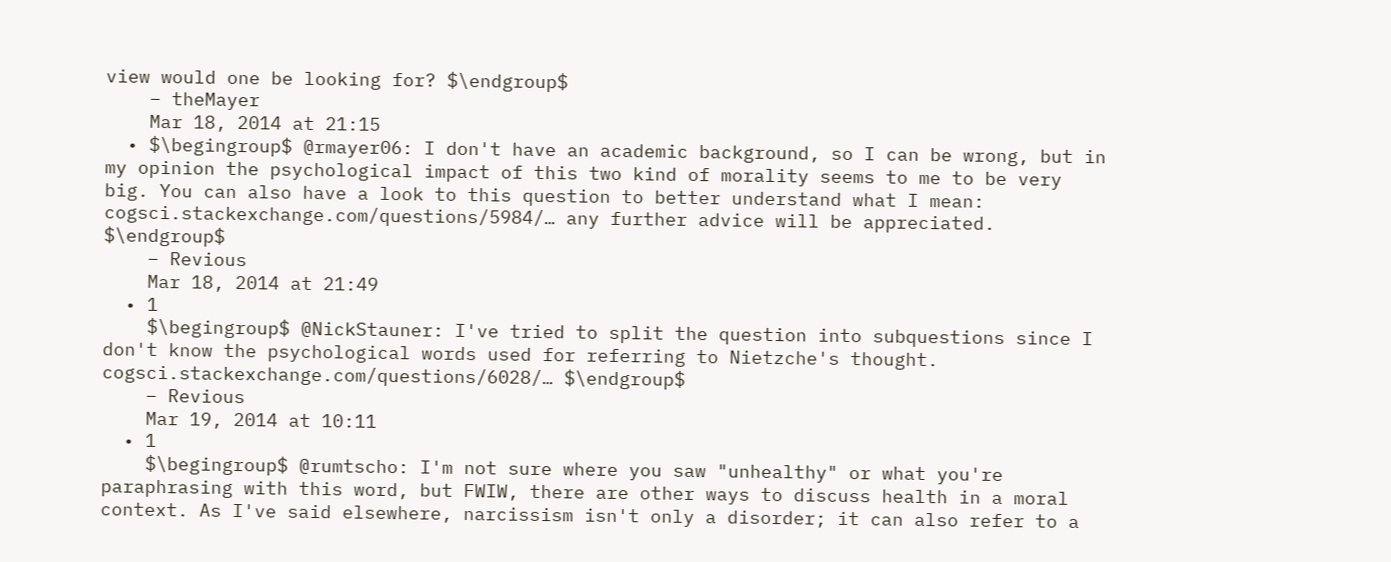view would one be looking for? $\endgroup$
    – theMayer
    Mar 18, 2014 at 21:15
  • $\begingroup$ @rmayer06: I don't have an academic background, so I can be wrong, but in my opinion the psychological impact of this two kind of morality seems to me to be very big. You can also have a look to this question to better understand what I mean: cogsci.stackexchange.com/questions/5984/… any further advice will be appreciated. $\endgroup$
    – Revious
    Mar 18, 2014 at 21:49
  • 1
    $\begingroup$ @NickStauner: I've tried to split the question into subquestions since I don't know the psychological words used for referring to Nietzche's thought. cogsci.stackexchange.com/questions/6028/… $\endgroup$
    – Revious
    Mar 19, 2014 at 10:11
  • 1
    $\begingroup$ @rumtscho: I'm not sure where you saw "unhealthy" or what you're paraphrasing with this word, but FWIW, there are other ways to discuss health in a moral context. As I've said elsewhere, narcissism isn't only a disorder; it can also refer to a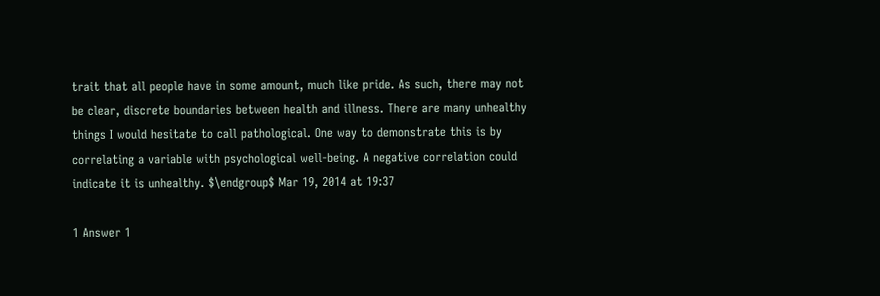trait that all people have in some amount, much like pride. As such, there may not be clear, discrete boundaries between health and illness. There are many unhealthy things I would hesitate to call pathological. One way to demonstrate this is by correlating a variable with psychological well-being. A negative correlation could indicate it is unhealthy. $\endgroup$ Mar 19, 2014 at 19:37

1 Answer 1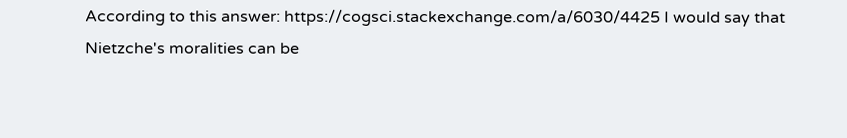According to this answer: https://cogsci.stackexchange.com/a/6030/4425 I would say that Nietzche's moralities can be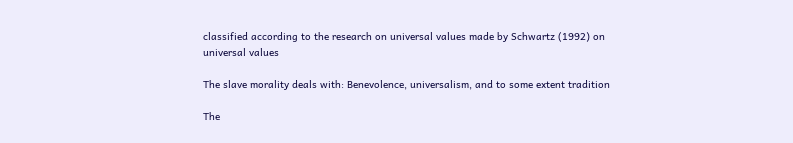classified according to the research on universal values made by Schwartz (1992) on universal values

The slave morality deals with: Benevolence, universalism, and to some extent tradition

The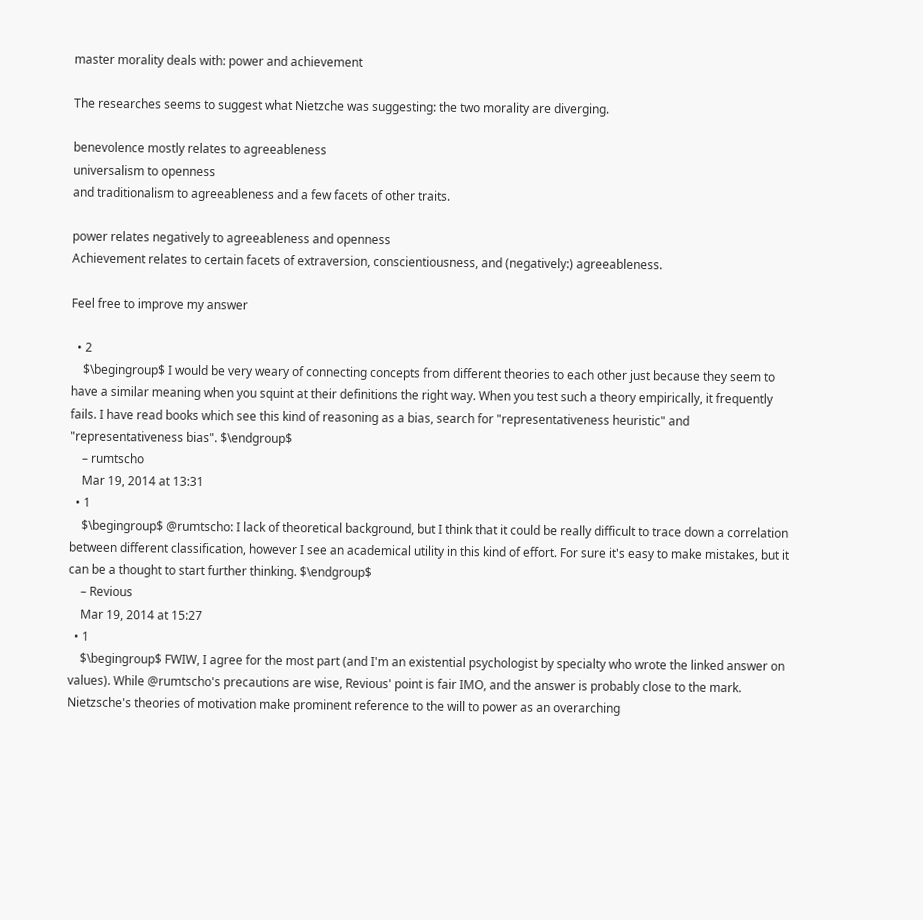master morality deals with: power and achievement

The researches seems to suggest what Nietzche was suggesting: the two morality are diverging.

benevolence mostly relates to agreeableness
universalism to openness
and traditionalism to agreeableness and a few facets of other traits.

power relates negatively to agreeableness and openness
Achievement relates to certain facets of extraversion, conscientiousness, and (negatively:) agreeableness.

Feel free to improve my answer

  • 2
    $\begingroup$ I would be very weary of connecting concepts from different theories to each other just because they seem to have a similar meaning when you squint at their definitions the right way. When you test such a theory empirically, it frequently fails. I have read books which see this kind of reasoning as a bias, search for "representativeness heuristic" and "representativeness bias". $\endgroup$
    – rumtscho
    Mar 19, 2014 at 13:31
  • 1
    $\begingroup$ @rumtscho: I lack of theoretical background, but I think that it could be really difficult to trace down a correlation between different classification, however I see an academical utility in this kind of effort. For sure it's easy to make mistakes, but it can be a thought to start further thinking. $\endgroup$
    – Revious
    Mar 19, 2014 at 15:27
  • 1
    $\begingroup$ FWIW, I agree for the most part (and I'm an existential psychologist by specialty who wrote the linked answer on values). While @rumtscho's precautions are wise, Revious' point is fair IMO, and the answer is probably close to the mark. Nietzsche's theories of motivation make prominent reference to the will to power as an overarching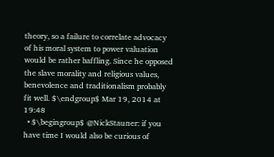theory, so a failure to correlate advocacy of his moral system to power valuation would be rather baffling. Since he opposed the slave morality and religious values, benevolence and traditionalism probably fit well. $\endgroup$ Mar 19, 2014 at 19:48
  • $\begingroup$ @NickStauner: if you have time I would also be curious of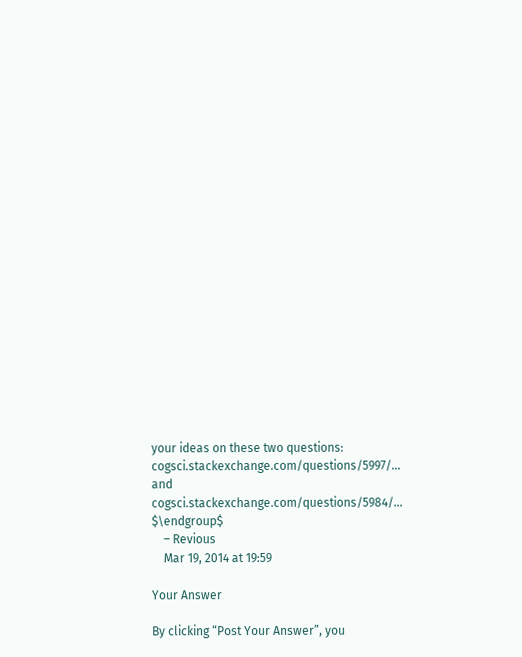your ideas on these two questions: cogsci.stackexchange.com/questions/5997/… and cogsci.stackexchange.com/questions/5984/… $\endgroup$
    – Revious
    Mar 19, 2014 at 19:59

Your Answer

By clicking “Post Your Answer”, you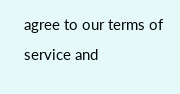agree to our terms of service and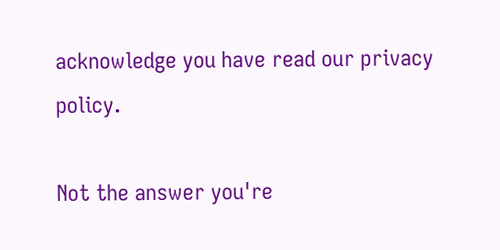acknowledge you have read our privacy policy.

Not the answer you're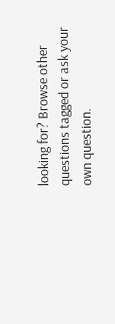looking for? Browse other questions tagged or ask your own question.